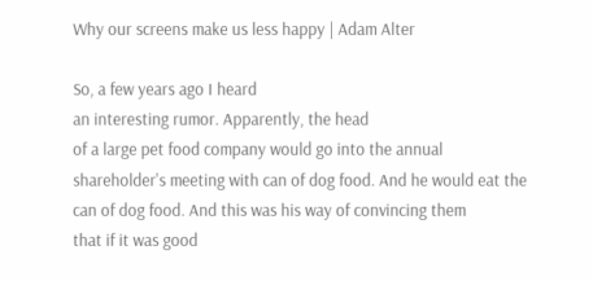Why our screens make us less happy | Adam Alter

So, a few years ago I heard
an interesting rumor. Apparently, the head
of a large pet food company would go into the annual
shareholder's meeting with can of dog food. And he would eat the can of dog food. And this was his way of convincing them
that if it was good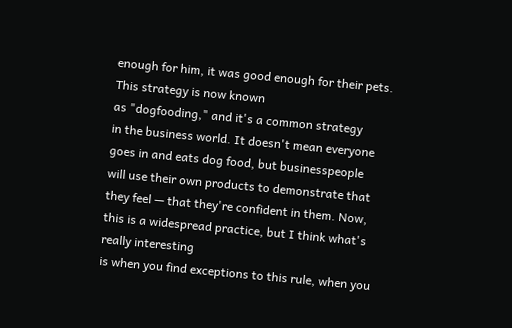enough for him, it was good enough for their pets. This strategy is now known
as "dogfooding," and it's a common strategy
in the business world. It doesn't mean everyone
goes in and eats dog food, but businesspeople
will use their own products to demonstrate that they feel — that they're confident in them. Now, this is a widespread practice, but I think what's really interesting
is when you find exceptions to this rule, when you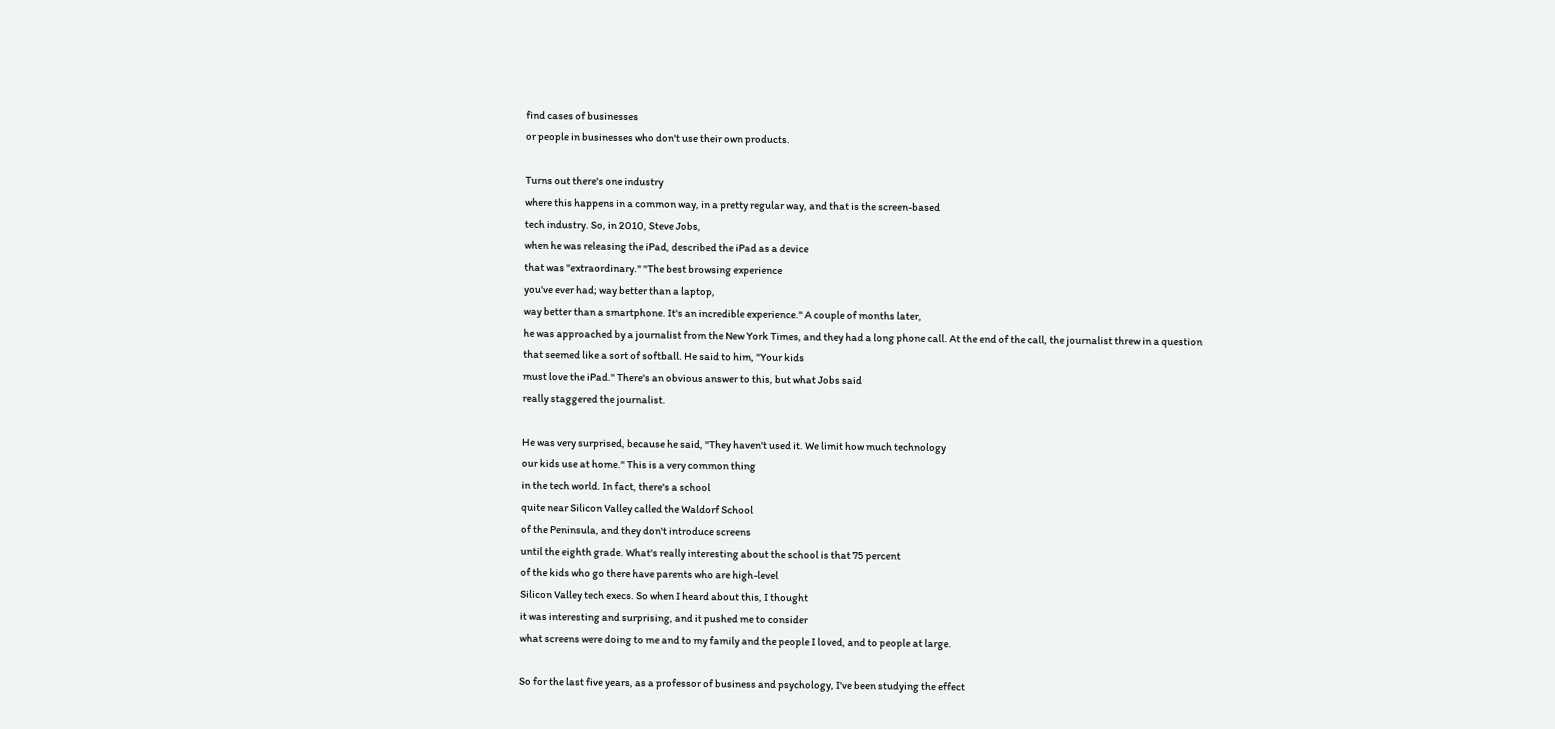find cases of businesses
or people in businesses who don't use their own products.

Turns out there's one industry
where this happens in a common way, in a pretty regular way, and that is the screen-based
tech industry. So, in 2010, Steve Jobs,
when he was releasing the iPad, described the iPad as a device
that was "extraordinary." "The best browsing experience
you've ever had; way better than a laptop,
way better than a smartphone. It's an incredible experience." A couple of months later,
he was approached by a journalist from the New York Times, and they had a long phone call. At the end of the call, the journalist threw in a question
that seemed like a sort of softball. He said to him, "Your kids
must love the iPad." There's an obvious answer to this, but what Jobs said
really staggered the journalist.

He was very surprised, because he said, "They haven't used it. We limit how much technology
our kids use at home." This is a very common thing
in the tech world. In fact, there's a school
quite near Silicon Valley called the Waldorf School
of the Peninsula, and they don't introduce screens
until the eighth grade. What's really interesting about the school is that 75 percent
of the kids who go there have parents who are high-level
Silicon Valley tech execs. So when I heard about this, I thought
it was interesting and surprising, and it pushed me to consider
what screens were doing to me and to my family and the people I loved, and to people at large.

So for the last five years, as a professor of business and psychology, I've been studying the effect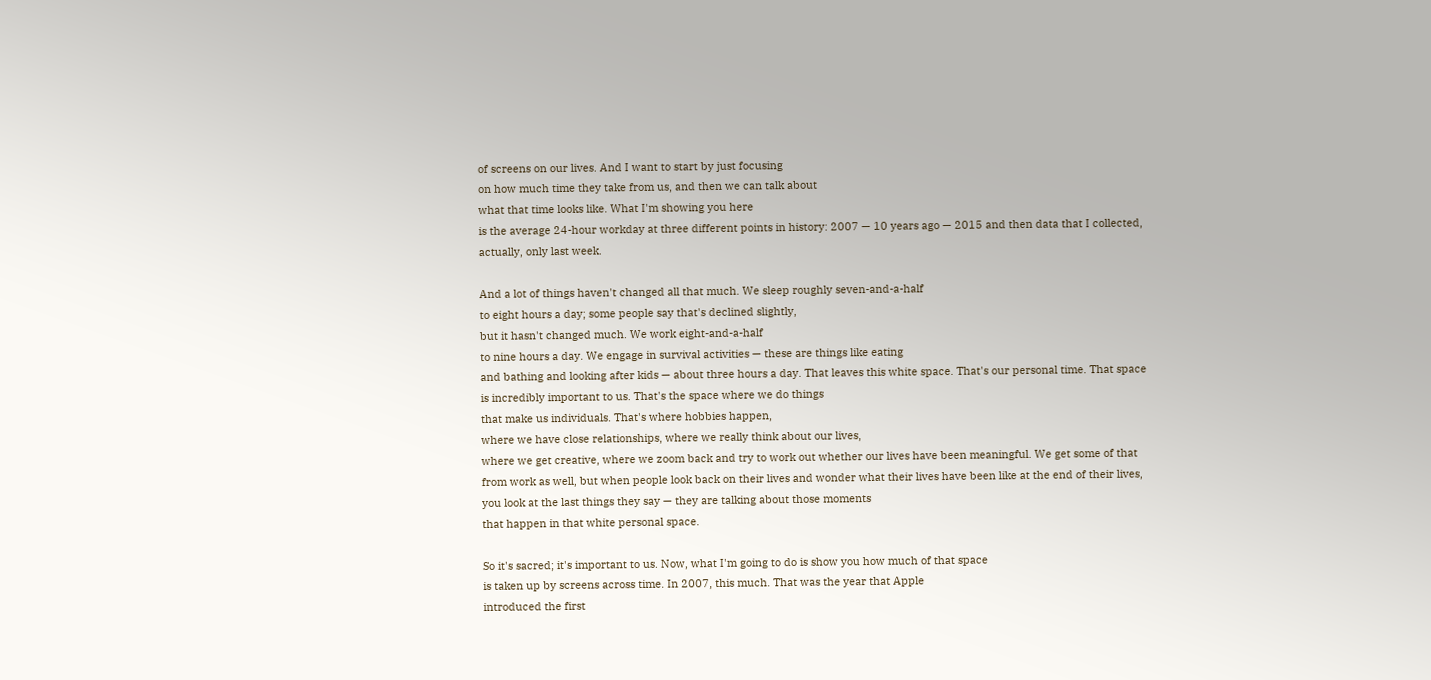of screens on our lives. And I want to start by just focusing
on how much time they take from us, and then we can talk about
what that time looks like. What I'm showing you here
is the average 24-hour workday at three different points in history: 2007 — 10 years ago — 2015 and then data that I collected,
actually, only last week.

And a lot of things haven't changed all that much. We sleep roughly seven-and-a-half
to eight hours a day; some people say that's declined slightly,
but it hasn't changed much. We work eight-and-a-half
to nine hours a day. We engage in survival activities — these are things like eating
and bathing and looking after kids — about three hours a day. That leaves this white space. That's our personal time. That space is incredibly important to us. That's the space where we do things
that make us individuals. That's where hobbies happen,
where we have close relationships, where we really think about our lives,
where we get creative, where we zoom back and try to work out whether our lives have been meaningful. We get some of that from work as well, but when people look back on their lives and wonder what their lives have been like at the end of their lives, you look at the last things they say — they are talking about those moments
that happen in that white personal space.

So it's sacred; it's important to us. Now, what I'm going to do is show you how much of that space
is taken up by screens across time. In 2007, this much. That was the year that Apple
introduced the first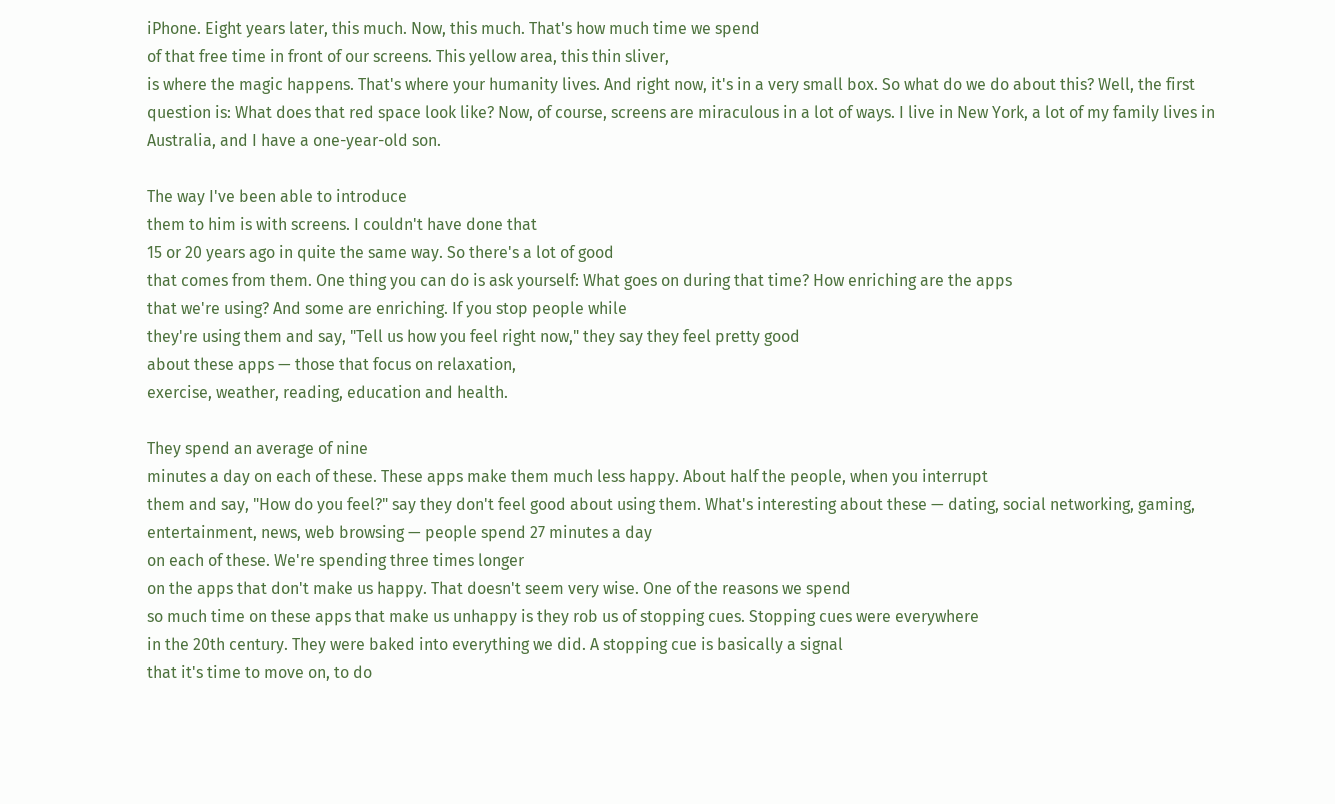iPhone. Eight years later, this much. Now, this much. That's how much time we spend
of that free time in front of our screens. This yellow area, this thin sliver,
is where the magic happens. That's where your humanity lives. And right now, it's in a very small box. So what do we do about this? Well, the first question is: What does that red space look like? Now, of course, screens are miraculous in a lot of ways. I live in New York, a lot of my family lives in Australia, and I have a one-year-old son.

The way I've been able to introduce
them to him is with screens. I couldn't have done that
15 or 20 years ago in quite the same way. So there's a lot of good
that comes from them. One thing you can do is ask yourself: What goes on during that time? How enriching are the apps
that we're using? And some are enriching. If you stop people while
they're using them and say, "Tell us how you feel right now," they say they feel pretty good
about these apps — those that focus on relaxation,
exercise, weather, reading, education and health.

They spend an average of nine
minutes a day on each of these. These apps make them much less happy. About half the people, when you interrupt
them and say, "How do you feel?" say they don't feel good about using them. What's interesting about these — dating, social networking, gaming, entertainment, news, web browsing — people spend 27 minutes a day
on each of these. We're spending three times longer
on the apps that don't make us happy. That doesn't seem very wise. One of the reasons we spend
so much time on these apps that make us unhappy is they rob us of stopping cues. Stopping cues were everywhere
in the 20th century. They were baked into everything we did. A stopping cue is basically a signal
that it's time to move on, to do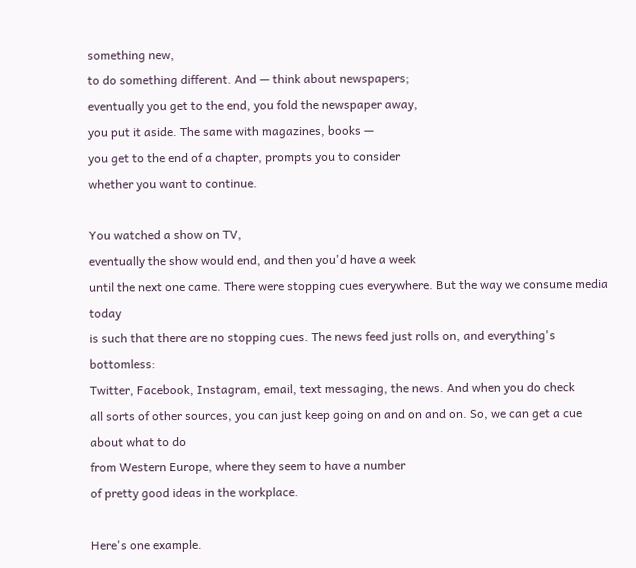something new,
to do something different. And — think about newspapers;
eventually you get to the end, you fold the newspaper away,
you put it aside. The same with magazines, books —
you get to the end of a chapter, prompts you to consider
whether you want to continue.

You watched a show on TV,
eventually the show would end, and then you'd have a week
until the next one came. There were stopping cues everywhere. But the way we consume media today
is such that there are no stopping cues. The news feed just rolls on, and everything's bottomless:
Twitter, Facebook, Instagram, email, text messaging, the news. And when you do check
all sorts of other sources, you can just keep going on and on and on. So, we can get a cue about what to do
from Western Europe, where they seem to have a number
of pretty good ideas in the workplace.

Here's one example.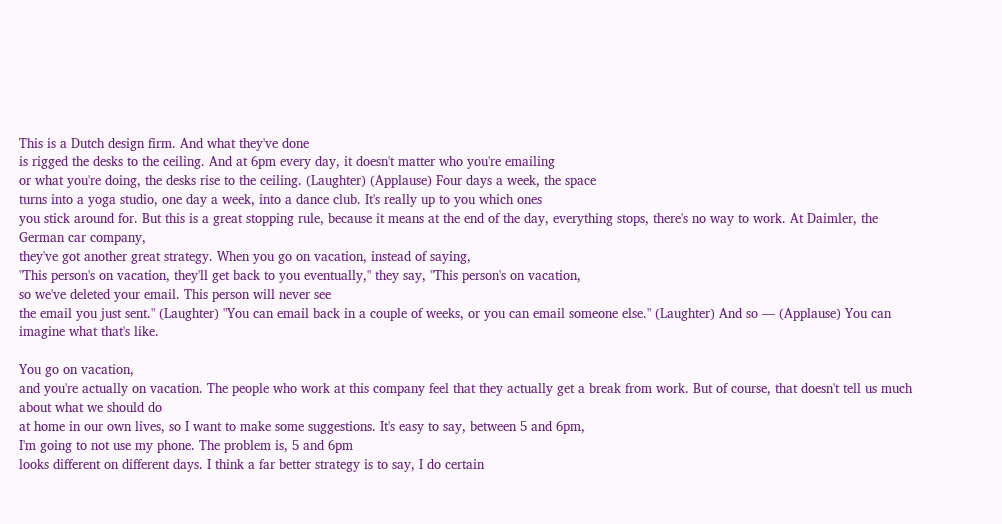This is a Dutch design firm. And what they've done
is rigged the desks to the ceiling. And at 6pm every day, it doesn't matter who you're emailing
or what you're doing, the desks rise to the ceiling. (Laughter) (Applause) Four days a week, the space
turns into a yoga studio, one day a week, into a dance club. It's really up to you which ones
you stick around for. But this is a great stopping rule, because it means at the end of the day, everything stops, there's no way to work. At Daimler, the German car company,
they've got another great strategy. When you go on vacation, instead of saying,
"This person's on vacation, they'll get back to you eventually," they say, "This person's on vacation,
so we've deleted your email. This person will never see
the email you just sent." (Laughter) "You can email back in a couple of weeks, or you can email someone else." (Laughter) And so — (Applause) You can imagine what that's like.

You go on vacation,
and you're actually on vacation. The people who work at this company feel that they actually get a break from work. But of course, that doesn't tell us much about what we should do
at home in our own lives, so I want to make some suggestions. It's easy to say, between 5 and 6pm,
I'm going to not use my phone. The problem is, 5 and 6pm
looks different on different days. I think a far better strategy is to say, I do certain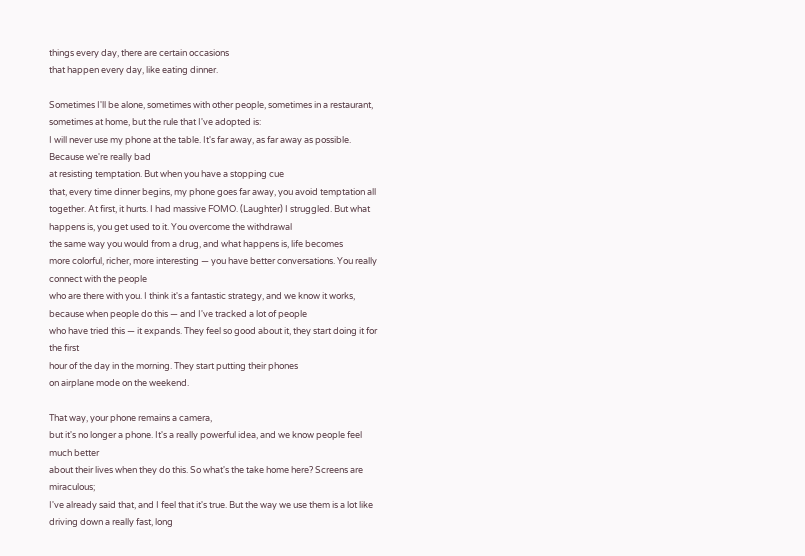things every day, there are certain occasions
that happen every day, like eating dinner.

Sometimes I'll be alone, sometimes with other people, sometimes in a restaurant, sometimes at home, but the rule that I've adopted is:
I will never use my phone at the table. It's far away, as far away as possible. Because we're really bad
at resisting temptation. But when you have a stopping cue
that, every time dinner begins, my phone goes far away, you avoid temptation all together. At first, it hurts. I had massive FOMO. (Laughter) I struggled. But what happens is, you get used to it. You overcome the withdrawal
the same way you would from a drug, and what happens is, life becomes
more colorful, richer, more interesting — you have better conversations. You really connect with the people
who are there with you. I think it's a fantastic strategy, and we know it works,
because when people do this — and I've tracked a lot of people
who have tried this — it expands. They feel so good about it, they start doing it for the first
hour of the day in the morning. They start putting their phones
on airplane mode on the weekend.

That way, your phone remains a camera,
but it's no longer a phone. It's a really powerful idea, and we know people feel much better
about their lives when they do this. So what's the take home here? Screens are miraculous;
I've already said that, and I feel that it's true. But the way we use them is a lot like
driving down a really fast, long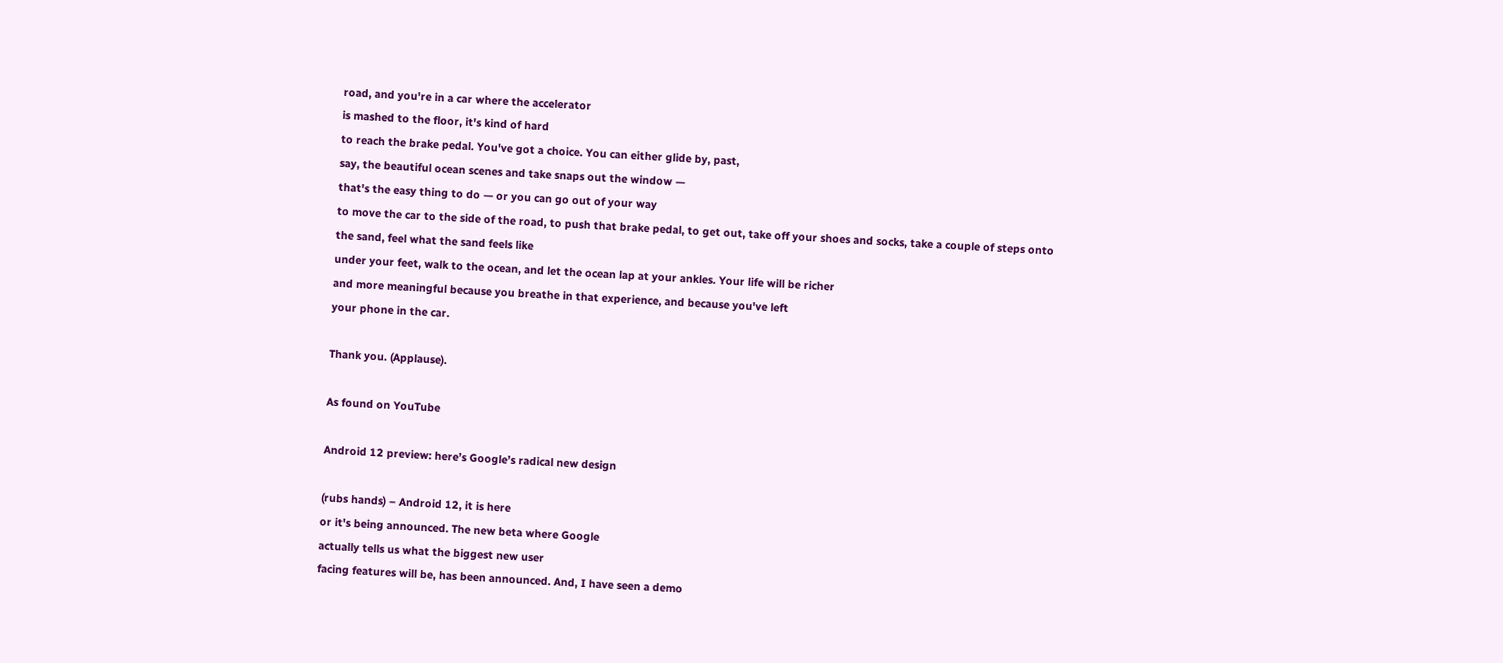road, and you're in a car where the accelerator
is mashed to the floor, it's kind of hard
to reach the brake pedal. You've got a choice. You can either glide by, past,
say, the beautiful ocean scenes and take snaps out the window —
that's the easy thing to do — or you can go out of your way
to move the car to the side of the road, to push that brake pedal, to get out, take off your shoes and socks, take a couple of steps onto the sand, feel what the sand feels like
under your feet, walk to the ocean, and let the ocean lap at your ankles. Your life will be richer
and more meaningful because you breathe in that experience, and because you've left
your phone in the car.

Thank you. (Applause).

As found on YouTube

Android 12 preview: here’s Google’s radical new design

(rubs hands) – Android 12, it is here
or it's being announced. The new beta where Google
actually tells us what the biggest new user
facing features will be, has been announced. And, I have seen a demo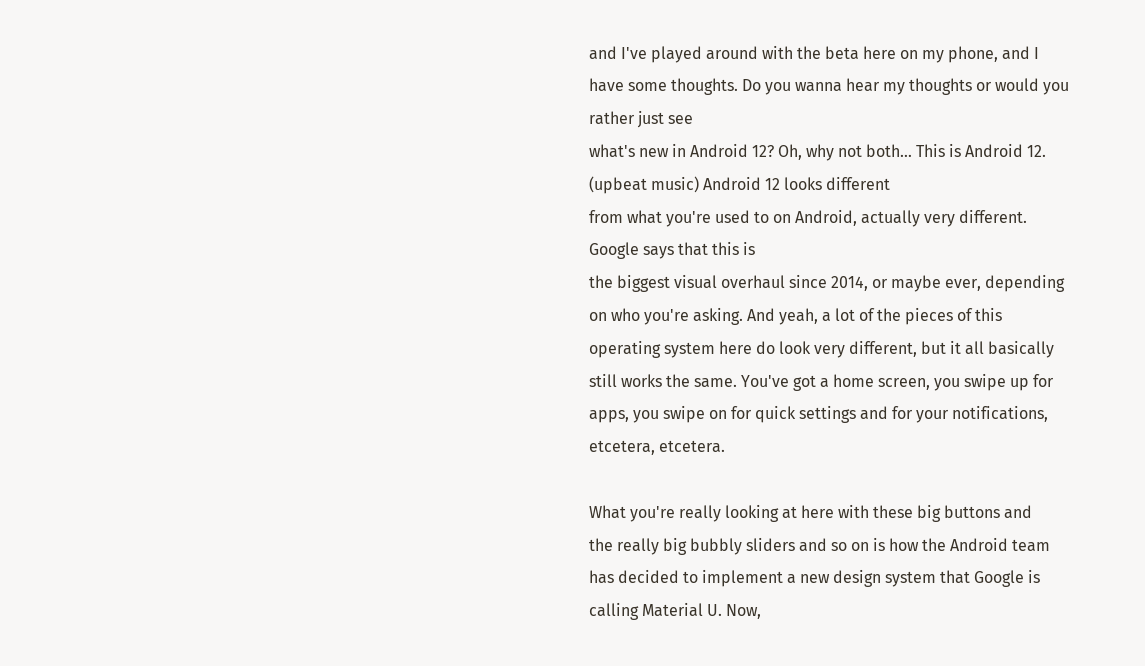and I've played around with the beta here on my phone, and I have some thoughts. Do you wanna hear my thoughts or would you rather just see
what's new in Android 12? Oh, why not both… This is Android 12. (upbeat music) Android 12 looks different
from what you're used to on Android, actually very different. Google says that this is
the biggest visual overhaul since 2014, or maybe ever, depending
on who you're asking. And yeah, a lot of the pieces of this operating system here do look very different, but it all basically still works the same. You've got a home screen, you swipe up for apps, you swipe on for quick settings and for your notifications,
etcetera, etcetera.

What you're really looking at here with these big buttons and
the really big bubbly sliders and so on is how the Android team has decided to implement a new design system that Google is calling Material U. Now,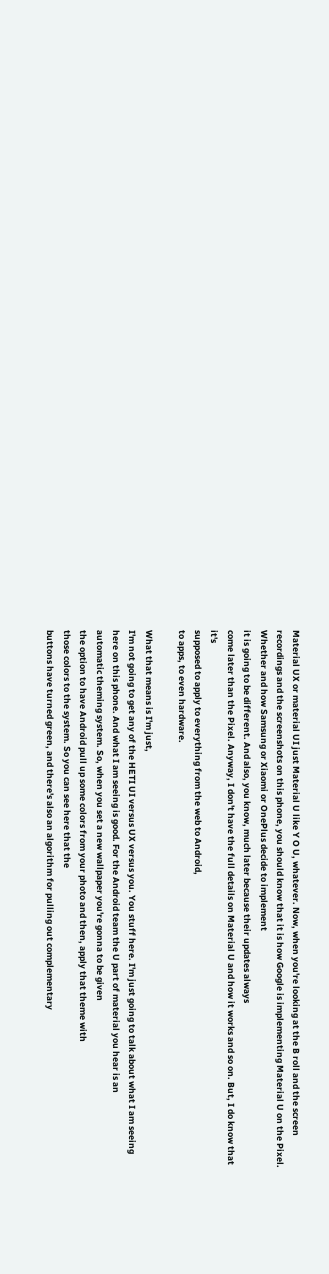Material UX or material UI just Material U like Y O U, whatever. Now, when you're looking at the B roll and the screen recordings and the screenshots on this phone, you should know that it is how Google is implementing Material U on the Pixel. Whether and how Samsung or Xiaomi or OnePlus decide to implement
it is going to be different. And also, you know, much later because their updates always
come later than the Pixel. Anyway, I don't have the full details on Material U and how it works and so on. But, I do know that it's
supposed to apply to everything from the web to Android,
to apps, to even hardware.

What that means is I'm just,
I'm not going to get any of the HETI UI versus UX versus you. You stuff here. I'm just going to talk about what I am seeing here on this phone. And what I am seeing is good. For the Android team the U part of material you hear is an
automatic theming system. So, when you set a new wallpaper you're gonna to be given
the option to have Android pull up some colors from your photo and then, apply that theme with
those colors to the system. So you can see here that the
buttons have turned green, and there's also an algorithm for pulling out complementary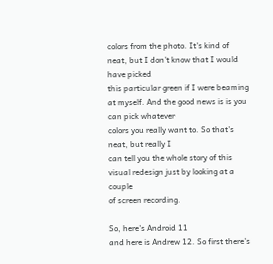colors from the photo. It's kind of neat, but I don't know that I would have picked
this particular green if I were beaming at myself. And the good news is is you can pick whatever
colors you really want to. So that's neat, but really I
can tell you the whole story of this visual redesign just by looking at a couple
of screen recording.

So, here's Android 11
and here is Andrew 12. So first there's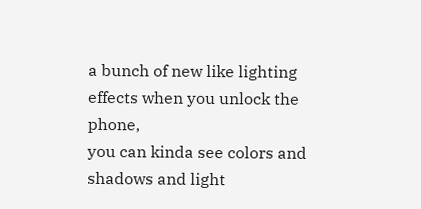a bunch of new like lighting effects when you unlock the phone,
you can kinda see colors and shadows and light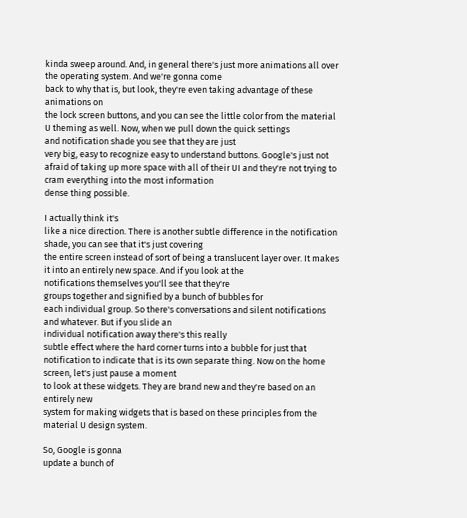kinda sweep around. And, in general there's just more animations all over the operating system. And we're gonna come
back to why that is, but look, they're even taking advantage of these animations on
the lock screen buttons, and you can see the little color from the material U theming as well. Now, when we pull down the quick settings
and notification shade you see that they are just
very big, easy to recognize easy to understand buttons. Google's just not afraid of taking up more space with all of their UI and they're not trying to cram everything into the most information
dense thing possible.

I actually think it's
like a nice direction. There is another subtle difference in the notification shade, you can see that it's just covering
the entire screen instead of sort of being a translucent layer over. It makes it into an entirely new space. And if you look at the
notifications themselves you'll see that they're
groups together and signified by a bunch of bubbles for
each individual group. So there's conversations and silent notifications and whatever. But if you slide an
individual notification away there's this really
subtle effect where the hard corner turns into a bubble for just that notification to indicate that is its own separate thing. Now on the home screen, let's just pause a moment
to look at these widgets. They are brand new and they're based on an entirely new
system for making widgets that is based on these principles from the material U design system.

So, Google is gonna
update a bunch of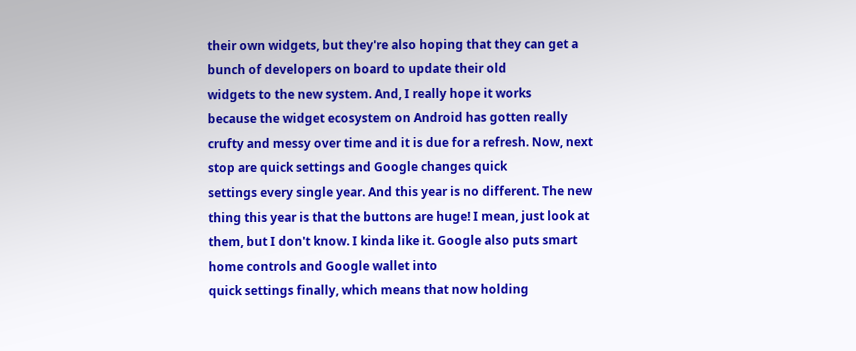their own widgets, but they're also hoping that they can get a bunch of developers on board to update their old
widgets to the new system. And, I really hope it works
because the widget ecosystem on Android has gotten really
crufty and messy over time and it is due for a refresh. Now, next stop are quick settings and Google changes quick
settings every single year. And this year is no different. The new thing this year is that the buttons are huge! I mean, just look at
them, but I don't know. I kinda like it. Google also puts smart home controls and Google wallet into
quick settings finally, which means that now holding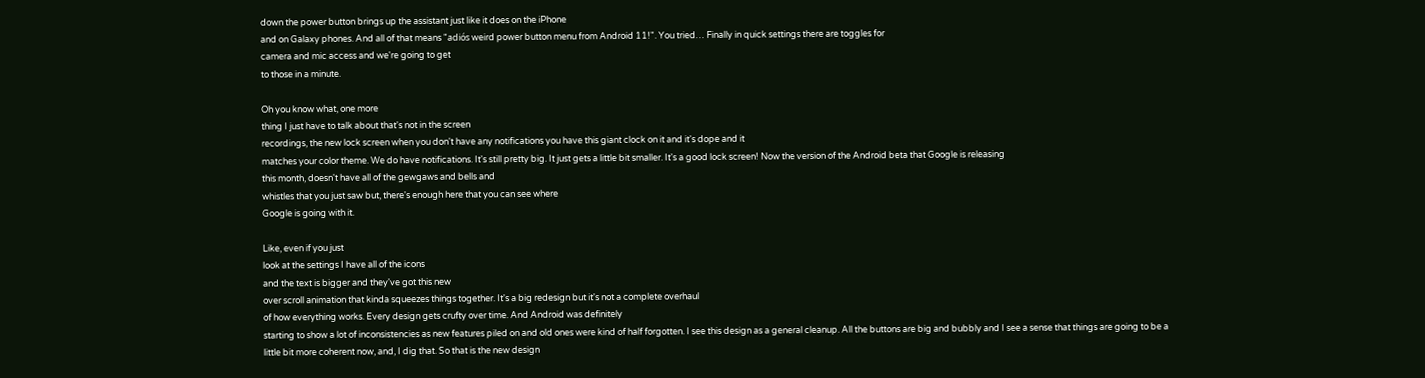down the power button brings up the assistant just like it does on the iPhone
and on Galaxy phones. And all of that means "adiós weird power button menu from Android 11!". You tried… Finally in quick settings there are toggles for
camera and mic access and we're going to get
to those in a minute.

Oh you know what, one more
thing I just have to talk about that's not in the screen
recordings, the new lock screen when you don't have any notifications you have this giant clock on it and it's dope and it
matches your color theme. We do have notifications. It's still pretty big. It just gets a little bit smaller. It's a good lock screen! Now the version of the Android beta that Google is releasing
this month, doesn't have all of the gewgaws and bells and
whistles that you just saw but, there's enough here that you can see where
Google is going with it.

Like, even if you just
look at the settings I have all of the icons
and the text is bigger and they've got this new
over scroll animation that kinda squeezes things together. It's a big redesign but it's not a complete overhaul
of how everything works. Every design gets crufty over time. And Android was definitely
starting to show a lot of inconsistencies as new features piled on and old ones were kind of half forgotten. I see this design as a general cleanup. All the buttons are big and bubbly and I see a sense that things are going to be a
little bit more coherent now, and, I dig that. So that is the new design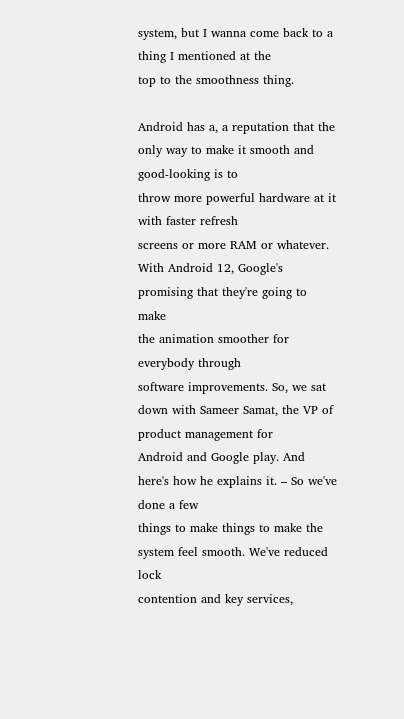system, but I wanna come back to a thing I mentioned at the
top to the smoothness thing.

Android has a, a reputation that the
only way to make it smooth and good-looking is to
throw more powerful hardware at it with faster refresh
screens or more RAM or whatever. With Android 12, Google's promising that they're going to make
the animation smoother for everybody through
software improvements. So, we sat down with Sameer Samat, the VP of product management for
Android and Google play. And here's how he explains it. – So we've done a few
things to make things to make the system feel smooth. We've reduced lock
contention and key services,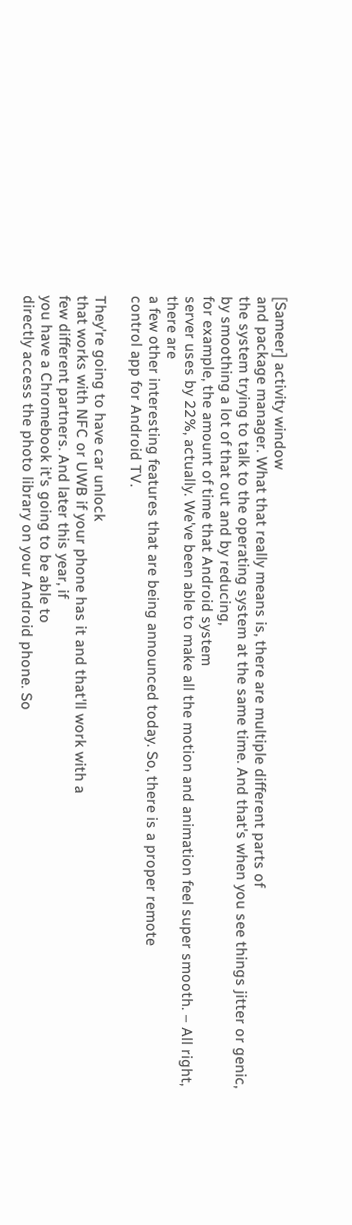[Sameer] activity window
and package manager. What that really means is, there are multiple different parts of
the system trying to talk to the operating system at the same time. And that's when you see things jitter or genic, by smoothing a lot of that out and by reducing,
for example, the amount of time that Android system
server uses by 22%, actually. We've been able to make all the motion and animation feel super smooth. – All right, there are
a few other interesting features that are being announced today. So, there is a proper remote
control app for Android TV.

They're going to have car unlock
that works with NFC or UWB if your phone has it and that'll work with a
few different partners. And later this year, if
you have a Chromebook it's going to be able to
directly access the photo library on your Android phone. So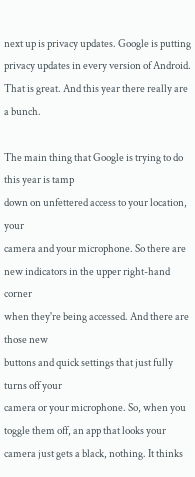next up is privacy updates. Google is putting privacy updates in every version of Android. That is great. And this year there really are a bunch.

The main thing that Google is trying to do this year is tamp
down on unfettered access to your location, your
camera and your microphone. So there are new indicators in the upper right-hand corner
when they're being accessed. And there are those new
buttons and quick settings that just fully turns off your
camera or your microphone. So, when you toggle them off, an app that looks your camera just gets a black, nothing. It thinks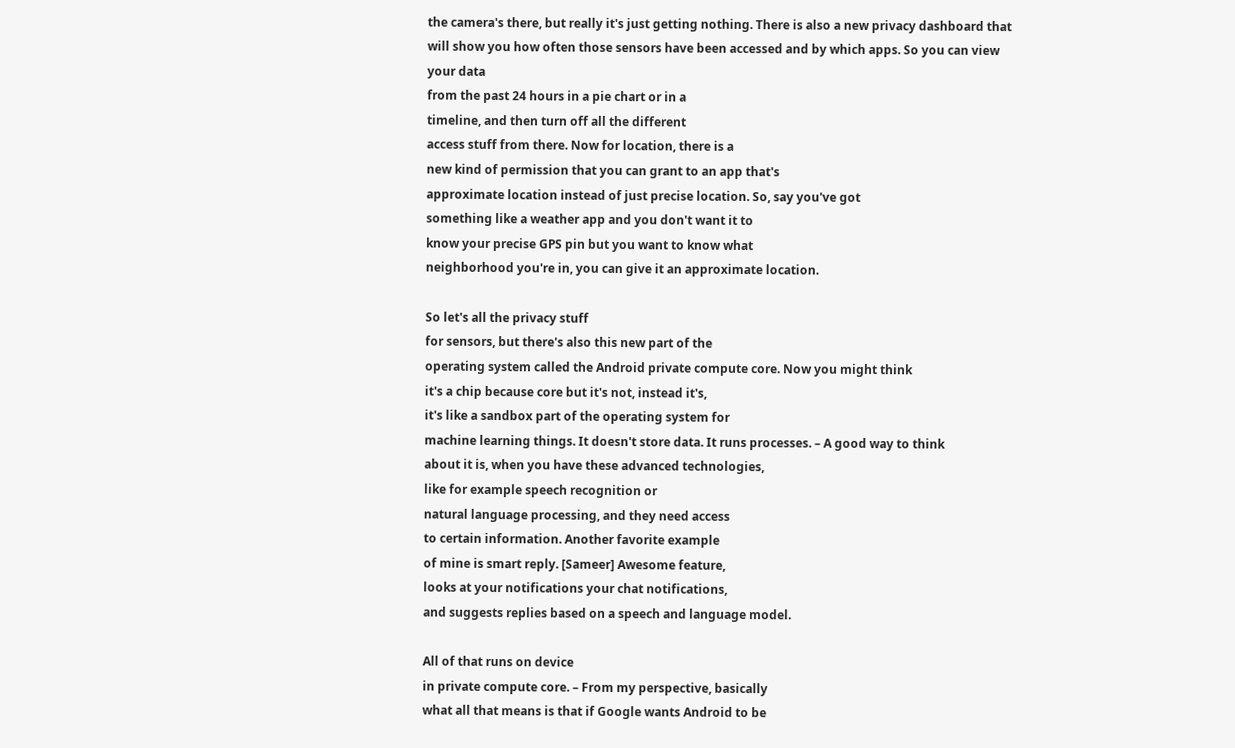the camera's there, but really it's just getting nothing. There is also a new privacy dashboard that will show you how often those sensors have been accessed and by which apps. So you can view your data
from the past 24 hours in a pie chart or in a
timeline, and then turn off all the different
access stuff from there. Now for location, there is a
new kind of permission that you can grant to an app that's
approximate location instead of just precise location. So, say you've got
something like a weather app and you don't want it to
know your precise GPS pin but you want to know what
neighborhood you're in, you can give it an approximate location.

So let's all the privacy stuff
for sensors, but there's also this new part of the
operating system called the Android private compute core. Now you might think
it's a chip because core but it's not, instead it's,
it's like a sandbox part of the operating system for
machine learning things. It doesn't store data. It runs processes. – A good way to think
about it is, when you have these advanced technologies,
like for example speech recognition or
natural language processing, and they need access
to certain information. Another favorite example
of mine is smart reply. [Sameer] Awesome feature,
looks at your notifications your chat notifications,
and suggests replies based on a speech and language model.

All of that runs on device
in private compute core. – From my perspective, basically
what all that means is that if Google wants Android to be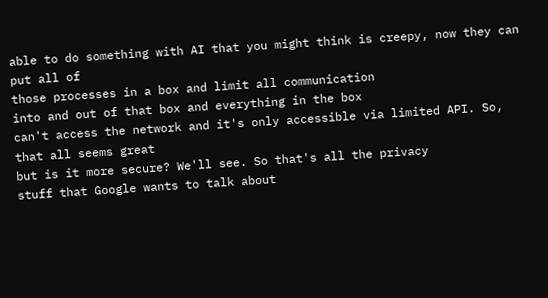able to do something with AI that you might think is creepy, now they can put all of
those processes in a box and limit all communication
into and out of that box and everything in the box
can't access the network and it's only accessible via limited API. So, that all seems great
but is it more secure? We'll see. So that's all the privacy
stuff that Google wants to talk about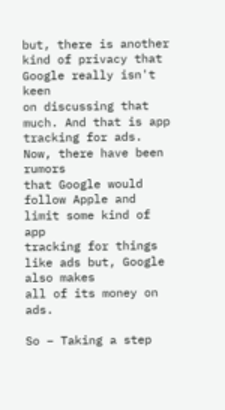but, there is another
kind of privacy that Google really isn't keen
on discussing that much. And that is app tracking for ads. Now, there have been rumors
that Google would follow Apple and limit some kind of app
tracking for things like ads but, Google also makes
all of its money on ads.

So – Taking a step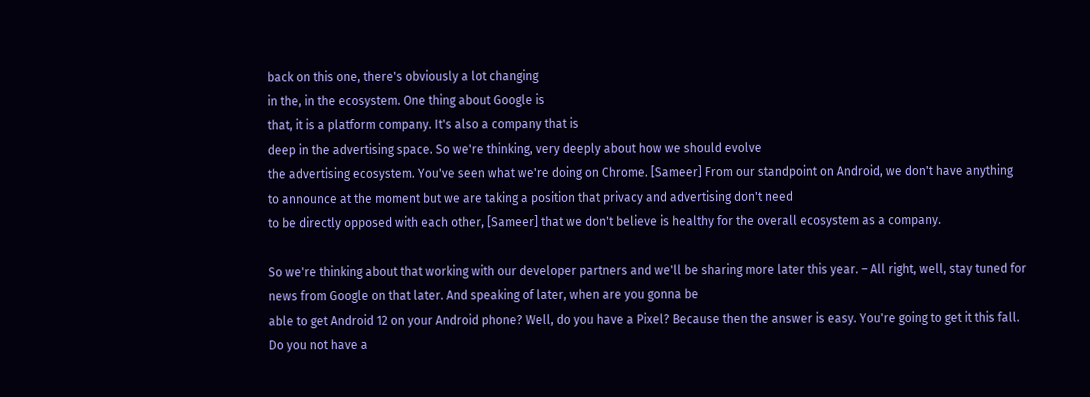back on this one, there's obviously a lot changing
in the, in the ecosystem. One thing about Google is
that, it is a platform company. It's also a company that is
deep in the advertising space. So we're thinking, very deeply about how we should evolve
the advertising ecosystem. You've seen what we're doing on Chrome. [Sameer] From our standpoint on Android, we don't have anything
to announce at the moment but we are taking a position that privacy and advertising don't need
to be directly opposed with each other, [Sameer] that we don't believe is healthy for the overall ecosystem as a company.

So we're thinking about that working with our developer partners and we'll be sharing more later this year. – All right, well, stay tuned for news from Google on that later. And speaking of later, when are you gonna be
able to get Android 12 on your Android phone? Well, do you have a Pixel? Because then the answer is easy. You're going to get it this fall. Do you not have a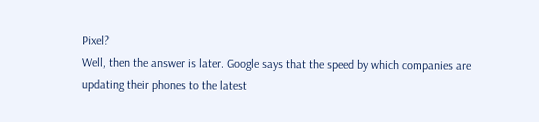Pixel?
Well, then the answer is later. Google says that the speed by which companies are
updating their phones to the latest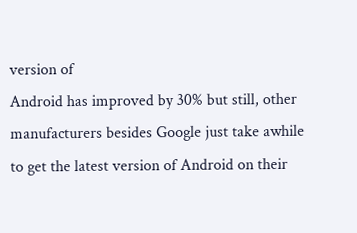version of
Android has improved by 30% but still, other manufacturers besides Google just take awhile to get the latest version of Android on their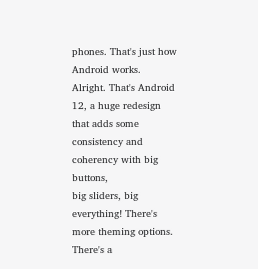phones. That's just how Android works. Alright. That's Android 12, a huge redesign that adds some consistency and coherency with big buttons,
big sliders, big everything! There's more theming options. There's a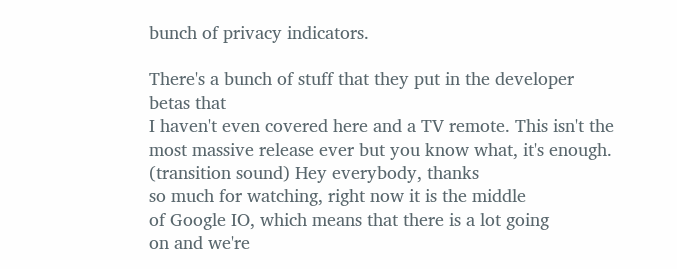bunch of privacy indicators.

There's a bunch of stuff that they put in the developer betas that
I haven't even covered here and a TV remote. This isn't the most massive release ever but you know what, it's enough. (transition sound) Hey everybody, thanks
so much for watching, right now it is the middle
of Google IO, which means that there is a lot going
on and we're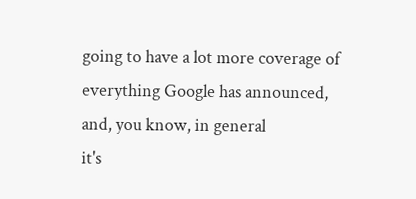going to have a lot more coverage of
everything Google has announced, and, you know, in general
it's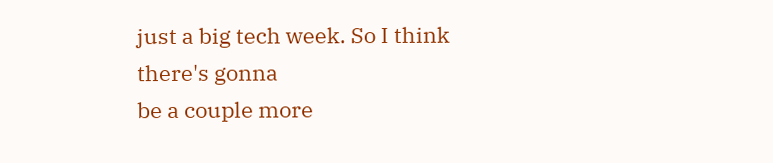just a big tech week. So I think there's gonna
be a couple more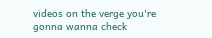videos on the verge you're
gonna wanna check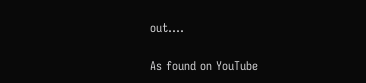out….

As found on YouTube